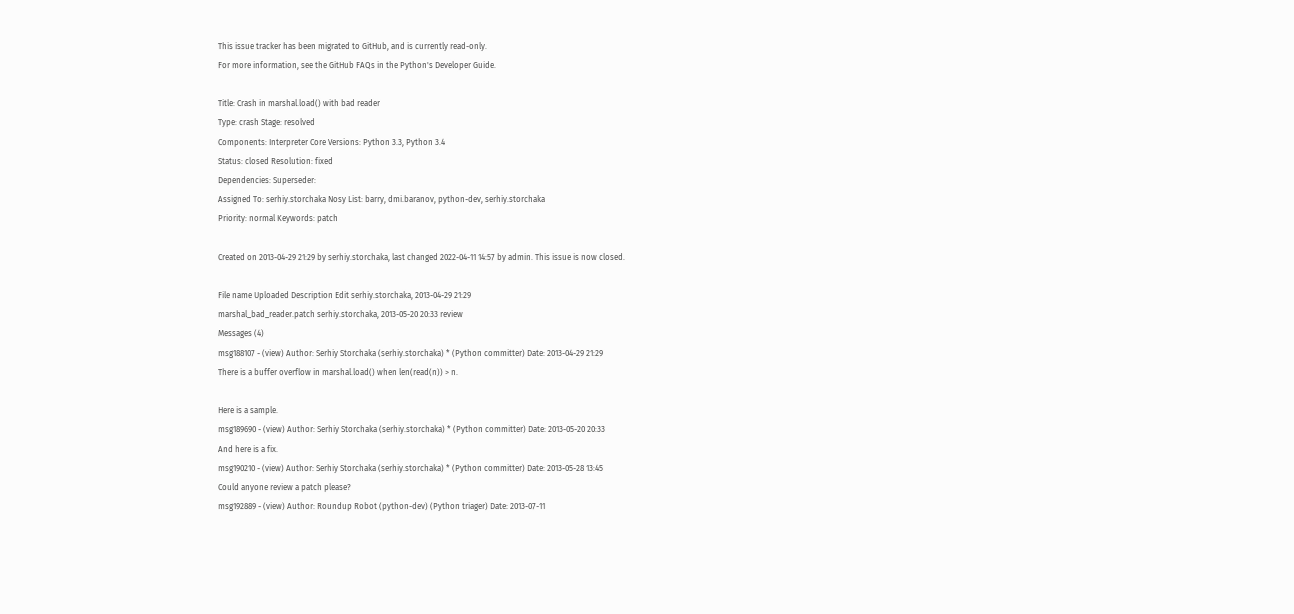This issue tracker has been migrated to GitHub, and is currently read-only.
For more information, see the GitHub FAQs in the Python's Developer Guide.

Title: Crash in marshal.load() with bad reader
Type: crash Stage: resolved
Components: Interpreter Core Versions: Python 3.3, Python 3.4
Status: closed Resolution: fixed
Dependencies: Superseder:
Assigned To: serhiy.storchaka Nosy List: barry, dmi.baranov, python-dev, serhiy.storchaka
Priority: normal Keywords: patch

Created on 2013-04-29 21:29 by serhiy.storchaka, last changed 2022-04-11 14:57 by admin. This issue is now closed.

File name Uploaded Description Edit serhiy.storchaka, 2013-04-29 21:29
marshal_bad_reader.patch serhiy.storchaka, 2013-05-20 20:33 review
Messages (4)
msg188107 - (view) Author: Serhiy Storchaka (serhiy.storchaka) * (Python committer) Date: 2013-04-29 21:29
There is a buffer overflow in marshal.load() when len(read(n)) > n.

Here is a sample.
msg189690 - (view) Author: Serhiy Storchaka (serhiy.storchaka) * (Python committer) Date: 2013-05-20 20:33
And here is a fix.
msg190210 - (view) Author: Serhiy Storchaka (serhiy.storchaka) * (Python committer) Date: 2013-05-28 13:45
Could anyone review a patch please?
msg192889 - (view) Author: Roundup Robot (python-dev) (Python triager) Date: 2013-07-11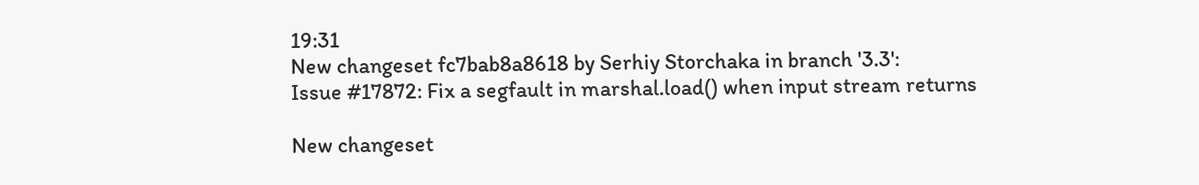19:31
New changeset fc7bab8a8618 by Serhiy Storchaka in branch '3.3':
Issue #17872: Fix a segfault in marshal.load() when input stream returns

New changeset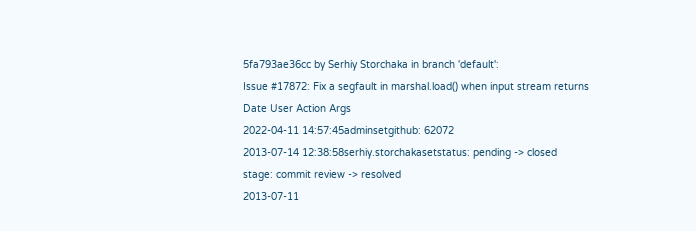5fa793ae36cc by Serhiy Storchaka in branch 'default':
Issue #17872: Fix a segfault in marshal.load() when input stream returns
Date User Action Args
2022-04-11 14:57:45adminsetgithub: 62072
2013-07-14 12:38:58serhiy.storchakasetstatus: pending -> closed
stage: commit review -> resolved
2013-07-11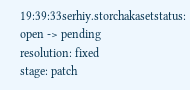19:39:33serhiy.storchakasetstatus: open -> pending
resolution: fixed
stage: patch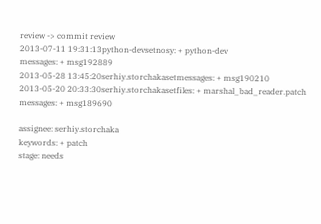review -> commit review
2013-07-11 19:31:13python-devsetnosy: + python-dev
messages: + msg192889
2013-05-28 13:45:20serhiy.storchakasetmessages: + msg190210
2013-05-20 20:33:30serhiy.storchakasetfiles: + marshal_bad_reader.patch
messages: + msg189690

assignee: serhiy.storchaka
keywords: + patch
stage: needs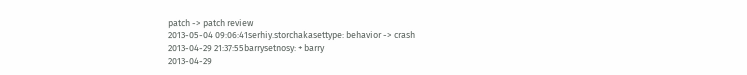patch -> patch review
2013-05-04 09:06:41serhiy.storchakasettype: behavior -> crash
2013-04-29 21:37:55barrysetnosy: + barry
2013-04-29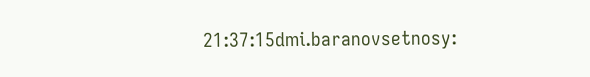21:37:15dmi.baranovsetnosy: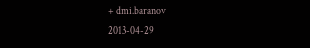+ dmi.baranov
2013-04-29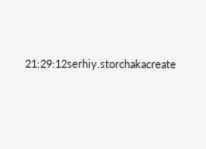21:29:12serhiy.storchakacreate